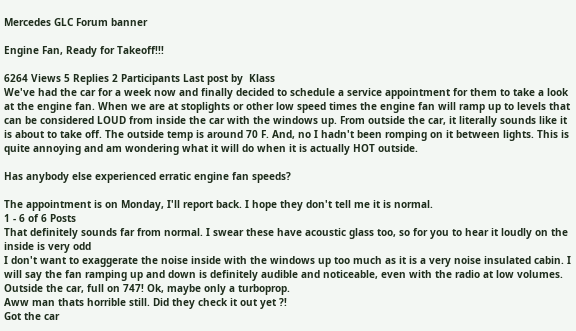Mercedes GLC Forum banner

Engine Fan, Ready for Takeoff!!!

6264 Views 5 Replies 2 Participants Last post by  Klass
We've had the car for a week now and finally decided to schedule a service appointment for them to take a look at the engine fan. When we are at stoplights or other low speed times the engine fan will ramp up to levels that can be considered LOUD from inside the car with the windows up. From outside the car, it literally sounds like it is about to take off. The outside temp is around 70 F. And, no I hadn't been romping on it between lights. This is quite annoying and am wondering what it will do when it is actually HOT outside.

Has anybody else experienced erratic engine fan speeds?

The appointment is on Monday, I'll report back. I hope they don't tell me it is normal.
1 - 6 of 6 Posts
That definitely sounds far from normal. I swear these have acoustic glass too, so for you to hear it loudly on the inside is very odd
I don't want to exaggerate the noise inside with the windows up too much as it is a very noise insulated cabin. I will say the fan ramping up and down is definitely audible and noticeable, even with the radio at low volumes. Outside the car, full on 747! Ok, maybe only a turboprop.
Aww man thats horrible still. Did they check it out yet ?!
Got the car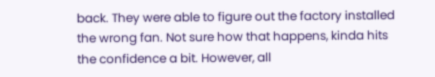back. They were able to figure out the factory installed the wrong fan. Not sure how that happens, kinda hits the confidence a bit. However, all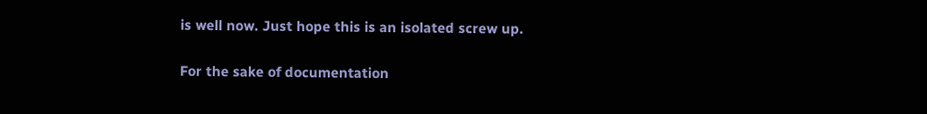is well now. Just hope this is an isolated screw up.

For the sake of documentation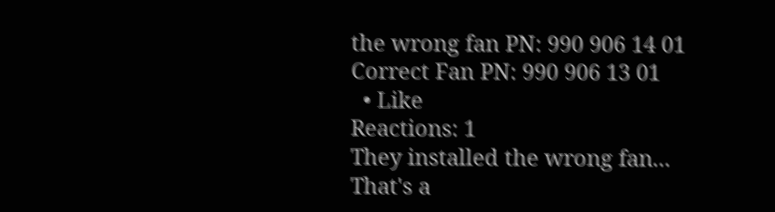the wrong fan PN: 990 906 14 01
Correct Fan PN: 990 906 13 01
  • Like
Reactions: 1
They installed the wrong fan... That's a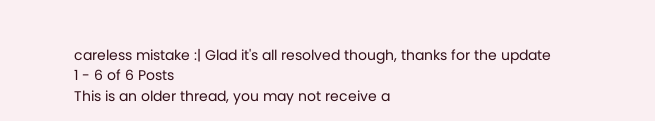careless mistake :| Glad it's all resolved though, thanks for the update
1 - 6 of 6 Posts
This is an older thread, you may not receive a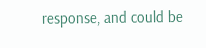response, and could be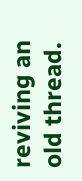reviving an old thread.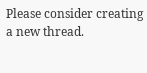Please consider creating a new thread.